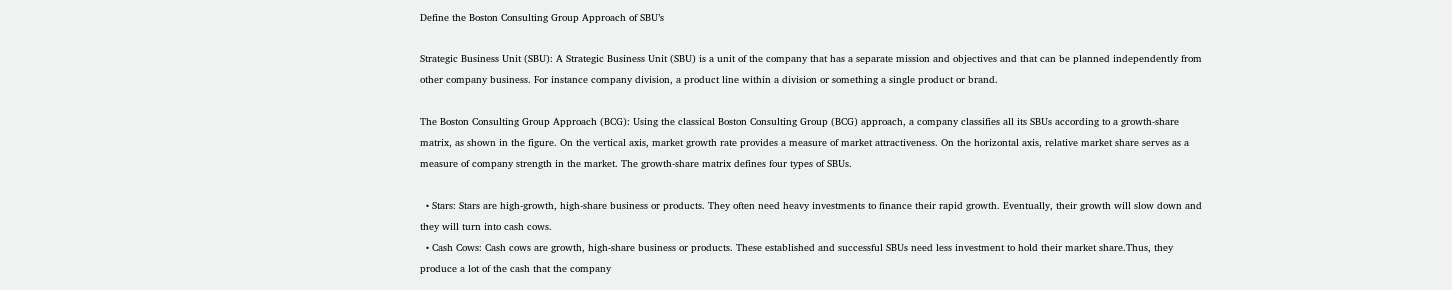Define the Boston Consulting Group Approach of SBU’s

Strategic Business Unit (SBU): A Strategic Business Unit (SBU) is a unit of the company that has a separate mission and objectives and that can be planned independently from other company business. For instance company division, a product line within a division or something a single product or brand.

The Boston Consulting Group Approach (BCG): Using the classical Boston Consulting Group (BCG) approach, a company classifies all its SBUs according to a growth-share matrix, as shown in the figure. On the vertical axis, market growth rate provides a measure of market attractiveness. On the horizontal axis, relative market share serves as a measure of company strength in the market. The growth-share matrix defines four types of SBUs.

  • Stars: Stars are high-growth, high-share business or products. They often need heavy investments to finance their rapid growth. Eventually, their growth will slow down and they will turn into cash cows.
  • Cash Cows: Cash cows are growth, high-share business or products. These established and successful SBUs need less investment to hold their market share.Thus, they produce a lot of the cash that the company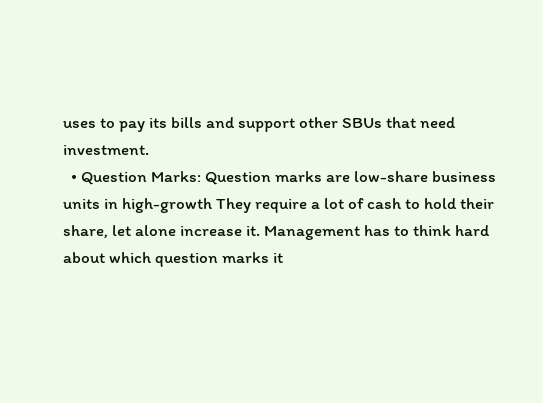uses to pay its bills and support other SBUs that need investment.
  • Question Marks: Question marks are low-share business units in high-growth They require a lot of cash to hold their share, let alone increase it. Management has to think hard about which question marks it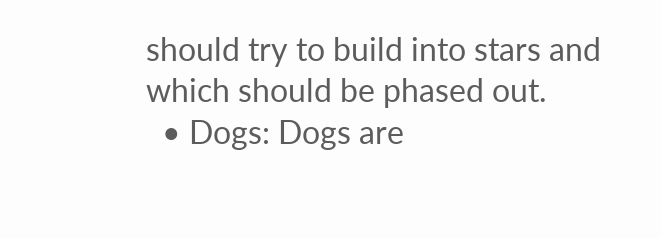should try to build into stars and which should be phased out.
  • Dogs: Dogs are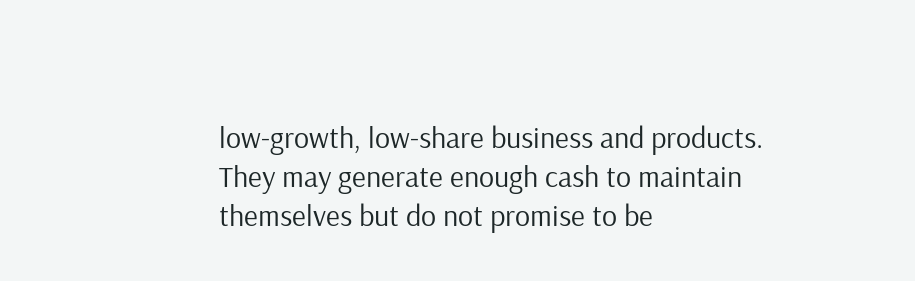low-growth, low-share business and products. They may generate enough cash to maintain themselves but do not promise to be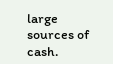large sources of cash.